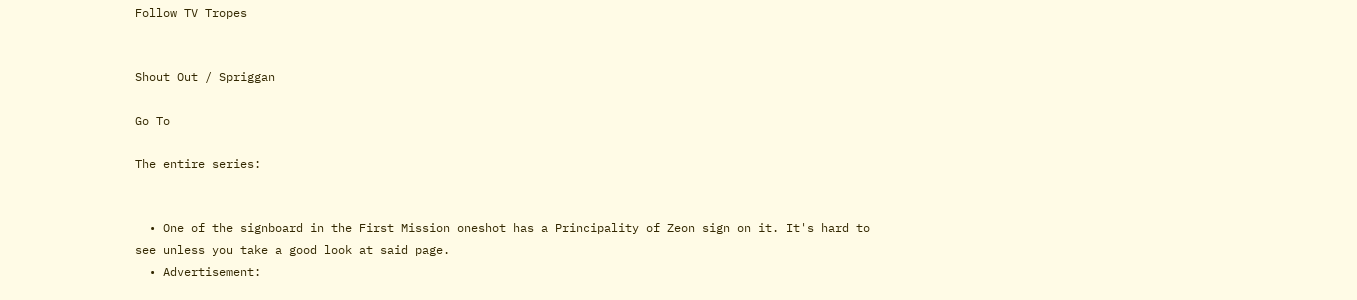Follow TV Tropes


Shout Out / Spriggan

Go To

The entire series:


  • One of the signboard in the First Mission oneshot has a Principality of Zeon sign on it. It's hard to see unless you take a good look at said page.
  • Advertisement: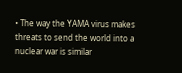• The way the YAMA virus makes threats to send the world into a nuclear war is similar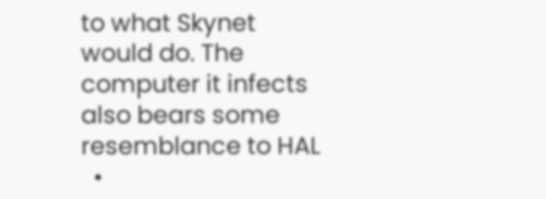to what Skynet would do. The computer it infects also bears some resemblance to HAL
  •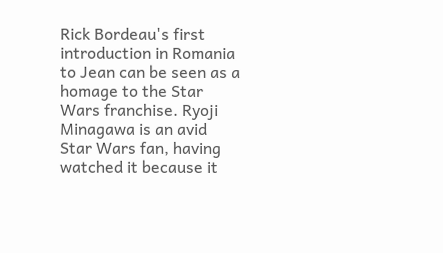Rick Bordeau's first introduction in Romania to Jean can be seen as a homage to the Star Wars franchise. Ryoji Minagawa is an avid Star Wars fan, having watched it because it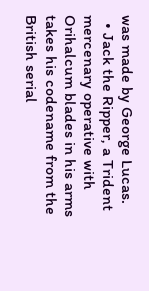was made by George Lucas.
  • Jack the Ripper, a Trident mercenary operative with Orihalcum blades in his arms takes his codename from the British serial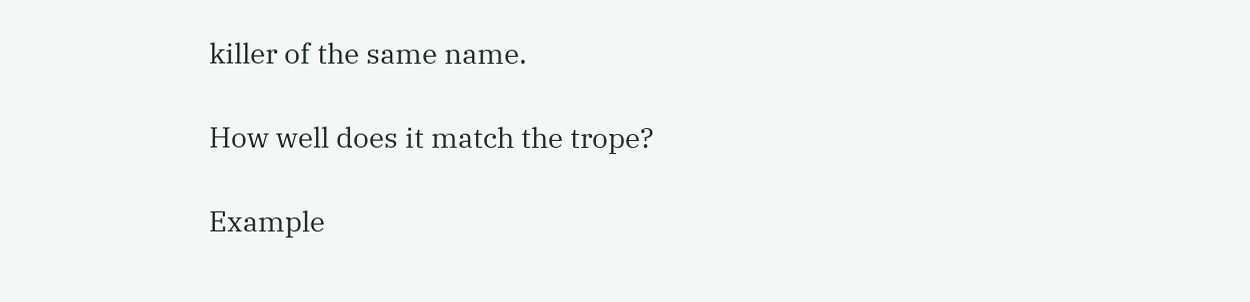killer of the same name.

How well does it match the trope?

Example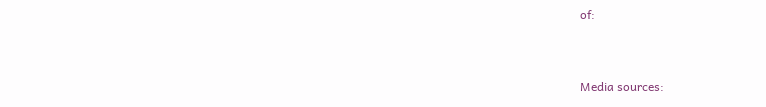of:


Media sources: